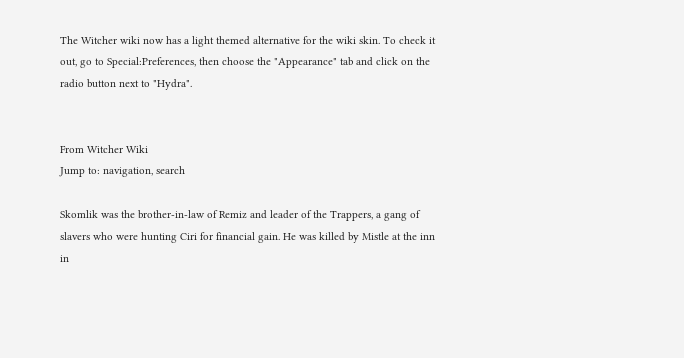The Witcher wiki now has a light themed alternative for the wiki skin. To check it out, go to Special:Preferences, then choose the "Appearance" tab and click on the radio button next to "Hydra".


From Witcher Wiki
Jump to: navigation, search

Skomlik was the brother-in-law of Remiz and leader of the Trappers, a gang of slavers who were hunting Ciri for financial gain. He was killed by Mistle at the inn in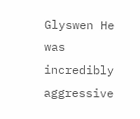Glyswen He was incredibly aggressive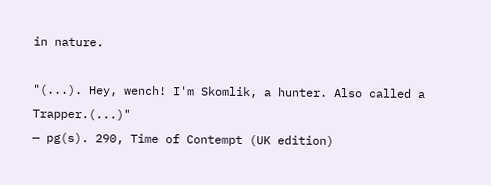in nature.

"(...). Hey, wench! I'm Skomlik, a hunter. Also called a Trapper.(...)"
— pg(s). 290, Time of Contempt (UK edition)